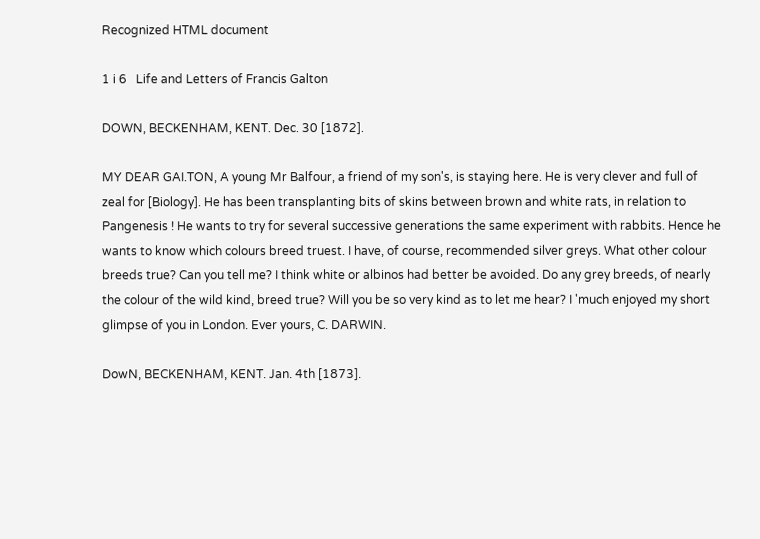Recognized HTML document

1 i 6   Life and Letters of Francis Galton

DOWN, BECKENHAM, KENT. Dec. 30 [1872].

MY DEAR GAI.TON, A young Mr Balfour, a friend of my son's, is staying here. He is very clever and full of zeal for [Biology]. He has been transplanting bits of skins between brown and white rats, in relation to Pangenesis ! He wants to try for several successive generations the same experiment with rabbits. Hence he wants to know which colours breed truest. I have, of course, recommended silver greys. What other colour breeds true? Can you tell me? I think white or albinos had better be avoided. Do any grey breeds, of nearly the colour of the wild kind, breed true? Will you be so very kind as to let me hear? I 'much enjoyed my short glimpse of you in London. Ever yours, C. DARWIN.

DowN, BECKENHAM, KENT. Jan. 4th [1873].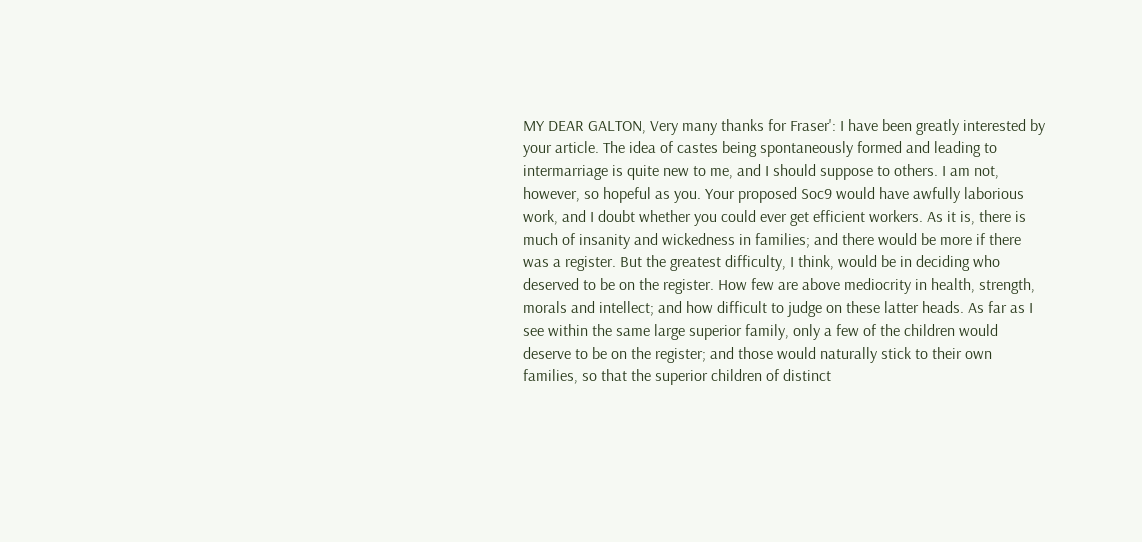MY DEAR GALTON, Very many thanks for Fraser': I have been greatly interested by your article. The idea of castes being spontaneously formed and leading to intermarriage is quite new to me, and I should suppose to others. I am not, however, so hopeful as you. Your proposed Soc9 would have awfully laborious work, and I doubt whether you could ever get efficient workers. As it is, there is much of insanity and wickedness in families; and there would be more if there was a register. But the greatest difficulty, I think, would be in deciding who deserved to be on the register. How few are above mediocrity in health, strength, morals and intellect; and how difficult to judge on these latter heads. As far as I see within the same large superior family, only a few of the children would deserve to be on the register; and those would naturally stick to their own families, so that the superior children of distinct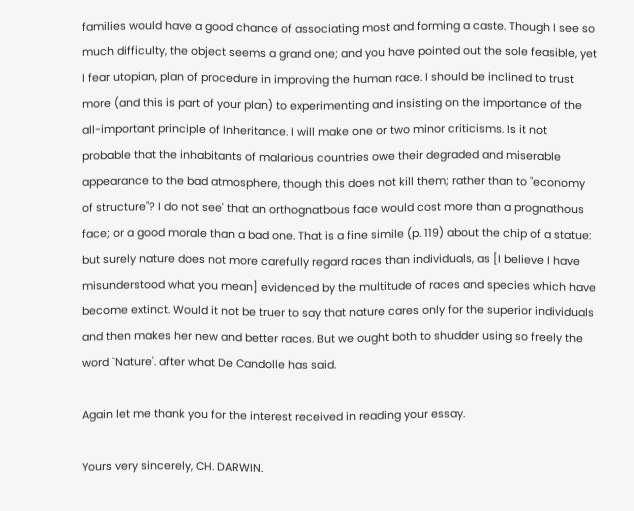families would have a good chance of associating most and forming a caste. Though I see so much difficulty, the object seems a grand one; and you have pointed out the sole feasible, yet I fear utopian, plan of procedure in improving the human race. I should be inclined to trust more (and this is part of your plan) to experimenting and insisting on the importance of the all-important principle of Inheritance. I will make one or two minor criticisms. Is it not probable that the inhabitants of malarious countries owe their degraded and miserable appearance to the bad atmosphere, though this does not kill them; rather than to "economy of structure"? I do not see' that an orthognatbous face would cost more than a prognathous face; or a good morale than a bad one. That is a fine simile (p. 119) about the chip of a statue: but surely nature does not more carefully regard races than individuals, as [I believe I have misunderstood what you mean] evidenced by the multitude of races and species which have become extinct. Would it not be truer to say that nature cares only for the superior individuals and then makes her new and better races. But we ought both to shudder using so freely the word `Nature'. after what De Candolle has said.

Again let me thank you for the interest received in reading your essay.

Yours very sincerely, CH. DARWIN.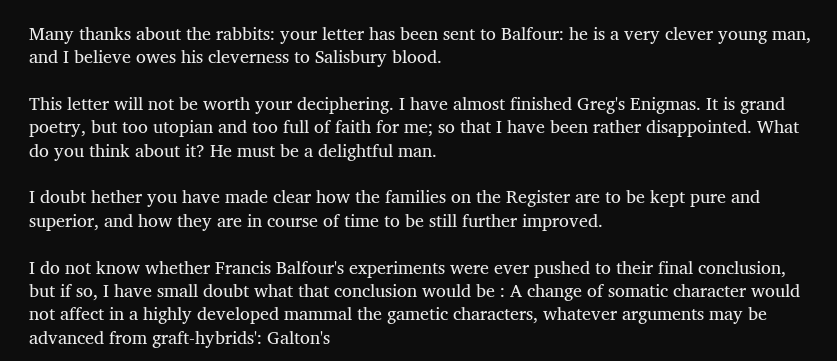Many thanks about the rabbits: your letter has been sent to Balfour: he is a very clever young man, and I believe owes his cleverness to Salisbury blood.

This letter will not be worth your deciphering. I have almost finished Greg's Enigmas. It is grand poetry, but too utopian and too full of faith for me; so that I have been rather disappointed. What do you think about it? He must be a delightful man.

I doubt hether you have made clear how the families on the Register are to be kept pure and superior, and how they are in course of time to be still further improved.

I do not know whether Francis Balfour's experiments were ever pushed to their final conclusion, but if so, I have small doubt what that conclusion would be : A change of somatic character would not affect in a highly developed mammal the gametic characters, whatever arguments may be advanced from graft-hybrids': Galton's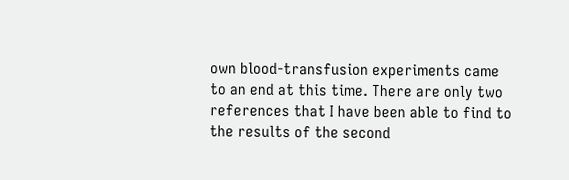own blood-transfusion experiments came to an end at this time. There are only two references that I have been able to find to the results of the second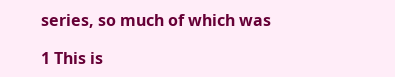series, so much of which was

1 This is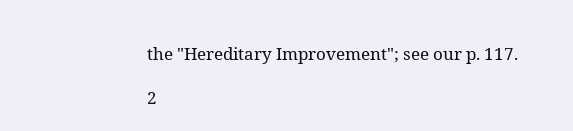the "Hereditary Improvement"; see our p. 117.

2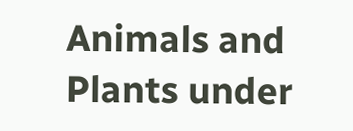Animals and Plants under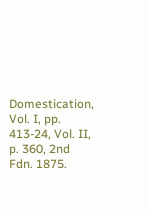Domestication, Vol. I, pp. 413-24, Vol. II, p. 360, 2nd Fdn. 1875.